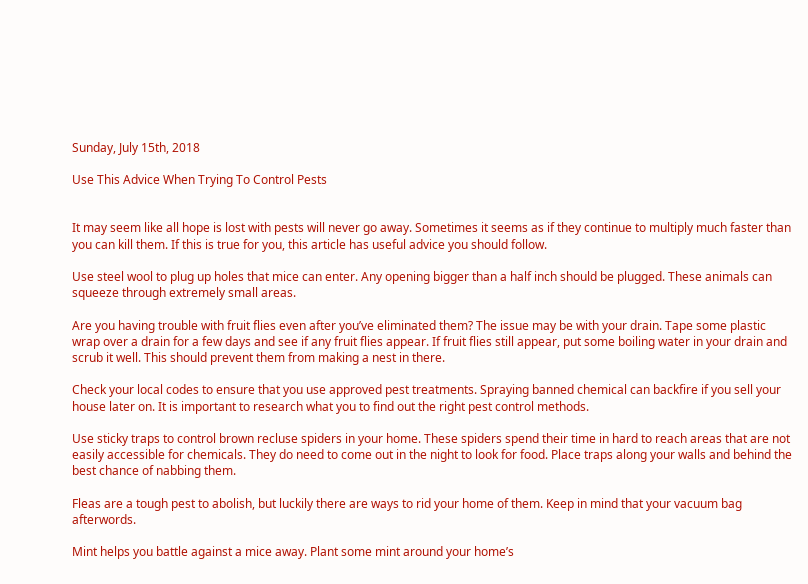Sunday, July 15th, 2018

Use This Advice When Trying To Control Pests


It may seem like all hope is lost with pests will never go away. Sometimes it seems as if they continue to multiply much faster than you can kill them. If this is true for you, this article has useful advice you should follow.

Use steel wool to plug up holes that mice can enter. Any opening bigger than a half inch should be plugged. These animals can squeeze through extremely small areas.

Are you having trouble with fruit flies even after you’ve eliminated them? The issue may be with your drain. Tape some plastic wrap over a drain for a few days and see if any fruit flies appear. If fruit flies still appear, put some boiling water in your drain and scrub it well. This should prevent them from making a nest in there.

Check your local codes to ensure that you use approved pest treatments. Spraying banned chemical can backfire if you sell your house later on. It is important to research what you to find out the right pest control methods.

Use sticky traps to control brown recluse spiders in your home. These spiders spend their time in hard to reach areas that are not easily accessible for chemicals. They do need to come out in the night to look for food. Place traps along your walls and behind the best chance of nabbing them.

Fleas are a tough pest to abolish, but luckily there are ways to rid your home of them. Keep in mind that your vacuum bag afterwords.

Mint helps you battle against a mice away. Plant some mint around your home’s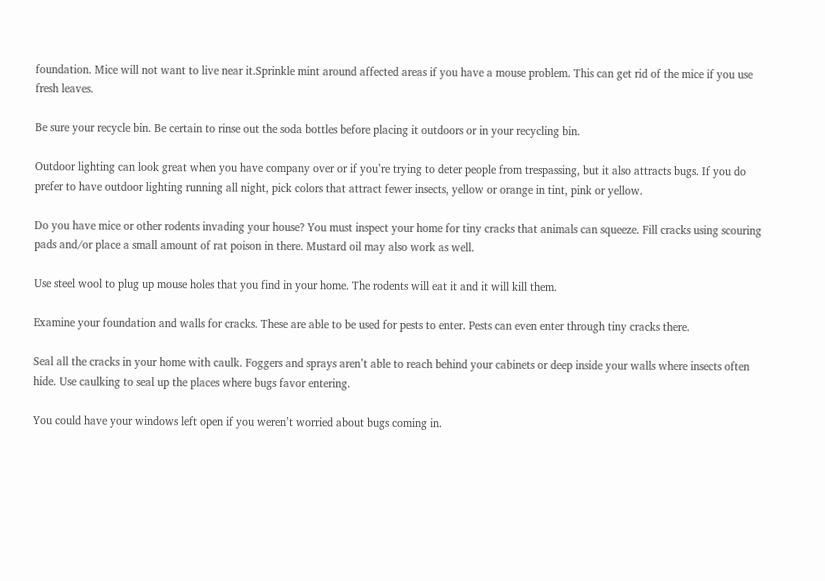foundation. Mice will not want to live near it.Sprinkle mint around affected areas if you have a mouse problem. This can get rid of the mice if you use fresh leaves.

Be sure your recycle bin. Be certain to rinse out the soda bottles before placing it outdoors or in your recycling bin.

Outdoor lighting can look great when you have company over or if you’re trying to deter people from trespassing, but it also attracts bugs. If you do prefer to have outdoor lighting running all night, pick colors that attract fewer insects, yellow or orange in tint, pink or yellow.

Do you have mice or other rodents invading your house? You must inspect your home for tiny cracks that animals can squeeze. Fill cracks using scouring pads and/or place a small amount of rat poison in there. Mustard oil may also work as well.

Use steel wool to plug up mouse holes that you find in your home. The rodents will eat it and it will kill them.

Examine your foundation and walls for cracks. These are able to be used for pests to enter. Pests can even enter through tiny cracks there.

Seal all the cracks in your home with caulk. Foggers and sprays aren’t able to reach behind your cabinets or deep inside your walls where insects often hide. Use caulking to seal up the places where bugs favor entering.

You could have your windows left open if you weren’t worried about bugs coming in.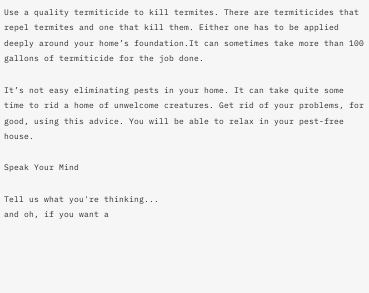Use a quality termiticide to kill termites. There are termiticides that repel termites and one that kill them. Either one has to be applied deeply around your home’s foundation.It can sometimes take more than 100 gallons of termiticide for the job done.

It’s not easy eliminating pests in your home. It can take quite some time to rid a home of unwelcome creatures. Get rid of your problems, for good, using this advice. You will be able to relax in your pest-free house.

Speak Your Mind

Tell us what you're thinking...
and oh, if you want a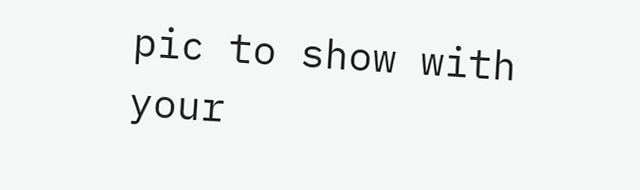pic to show with your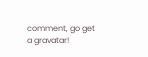comment, go get a gravatar!